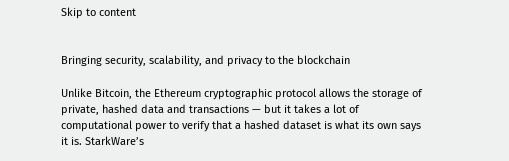Skip to content


Bringing security, scalability, and privacy to the blockchain

Unlike Bitcoin, the Ethereum cryptographic protocol allows the storage of private, hashed data and transactions — but it takes a lot of computational power to verify that a hashed dataset is what its own says it is. StarkWare’s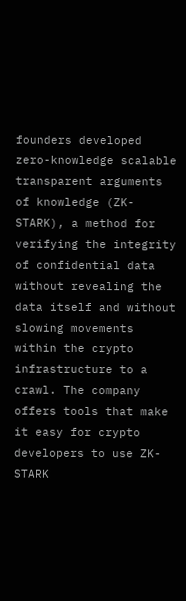founders developed zero-knowledge scalable transparent arguments of knowledge (ZK-STARK), a method for verifying the integrity of confidential data without revealing the data itself and without slowing movements within the crypto infrastructure to a crawl. The company offers tools that make it easy for crypto developers to use ZK-STARK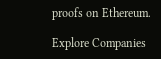proofs on Ethereum.

Explore Companies